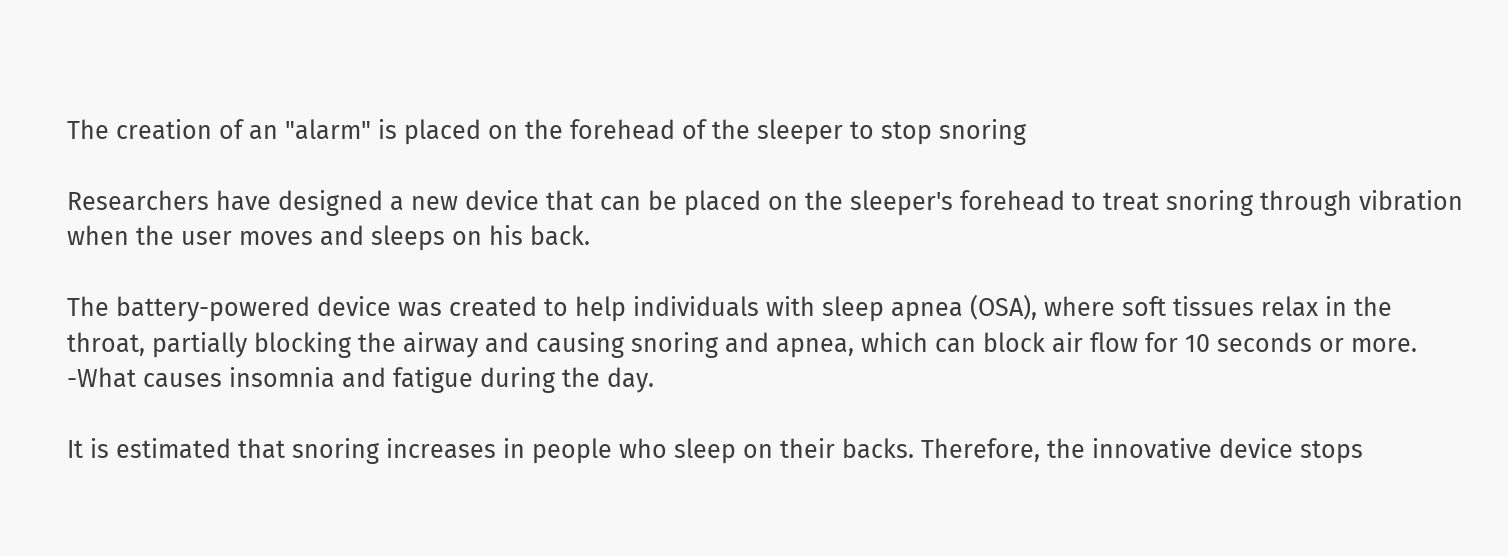The creation of an "alarm" is placed on the forehead of the sleeper to stop snoring

Researchers have designed a new device that can be placed on the sleeper's forehead to treat snoring through vibration when the user moves and sleeps on his back.

The battery-powered device was created to help individuals with sleep apnea (OSA), where soft tissues relax in the throat, partially blocking the airway and causing snoring and apnea, which can block air flow for 10 seconds or more. -What causes insomnia and fatigue during the day.

It is estimated that snoring increases in people who sleep on their backs. Therefore, the innovative device stops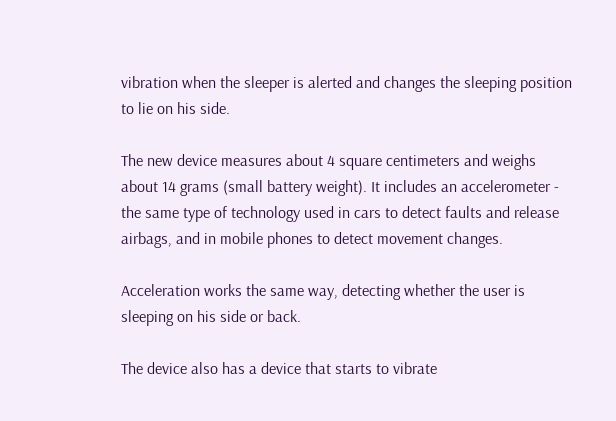vibration when the sleeper is alerted and changes the sleeping position to lie on his side.

The new device measures about 4 square centimeters and weighs about 14 grams (small battery weight). It includes an accelerometer - the same type of technology used in cars to detect faults and release airbags, and in mobile phones to detect movement changes.

Acceleration works the same way, detecting whether the user is sleeping on his side or back.

The device also has a device that starts to vibrate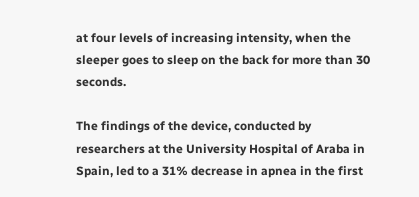at four levels of increasing intensity, when the sleeper goes to sleep on the back for more than 30 seconds.

The findings of the device, conducted by researchers at the University Hospital of Araba in Spain, led to a 31% decrease in apnea in the first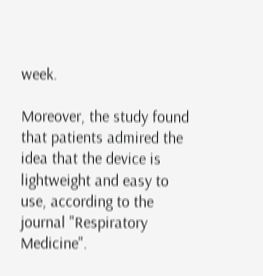week.

Moreover, the study found that patients admired the idea that the device is lightweight and easy to use, according to the journal "Respiratory Medicine".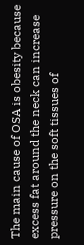The main cause of OSA is obesity because excess fat around the neck can increase pressure on the soft tissues of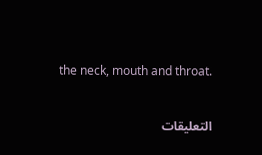the neck, mouth and throat.


التعليقات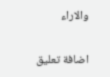والاراء

اضافة تعليق